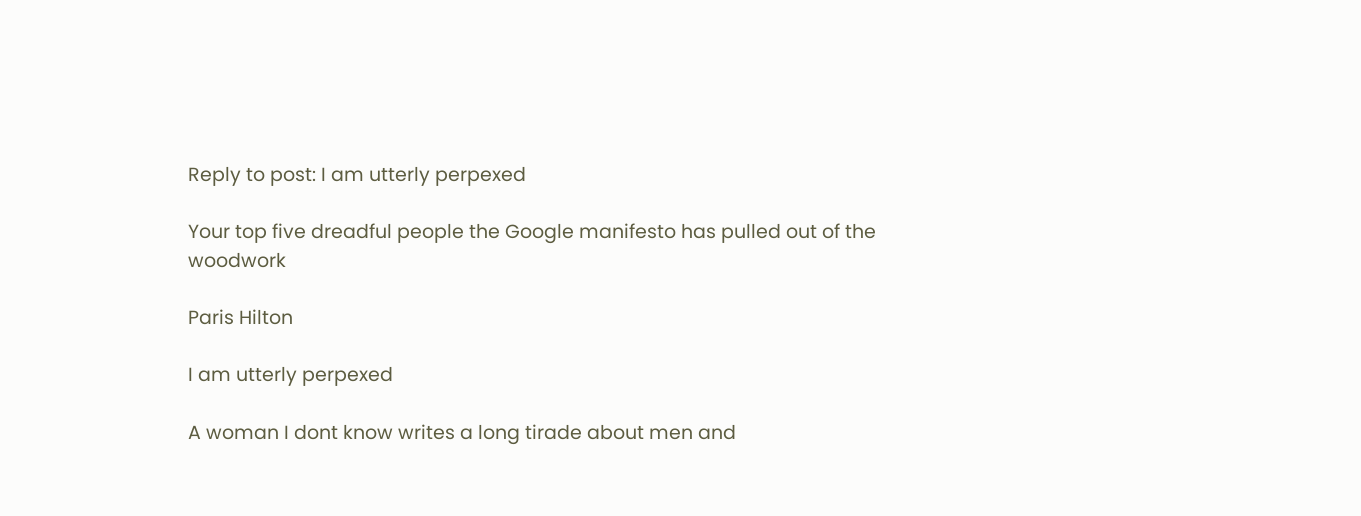Reply to post: I am utterly perpexed

Your top five dreadful people the Google manifesto has pulled out of the woodwork

Paris Hilton

I am utterly perpexed

A woman I dont know writes a long tirade about men and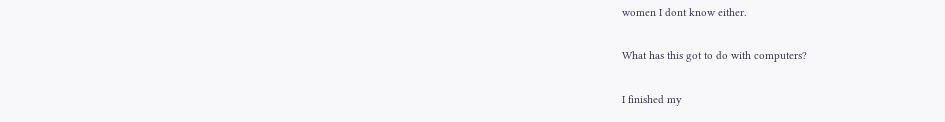women I dont know either.

What has this got to do with computers?

I finished my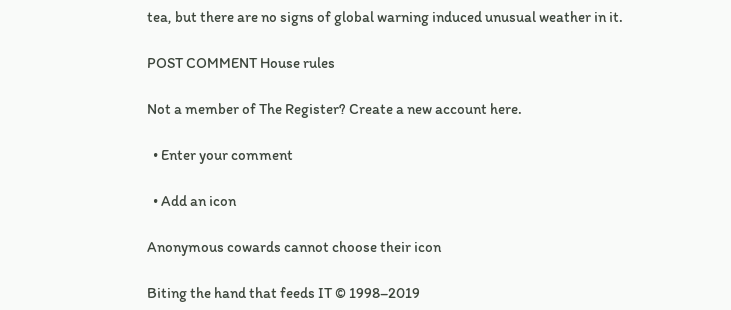tea, but there are no signs of global warning induced unusual weather in it.

POST COMMENT House rules

Not a member of The Register? Create a new account here.

  • Enter your comment

  • Add an icon

Anonymous cowards cannot choose their icon

Biting the hand that feeds IT © 1998–2019